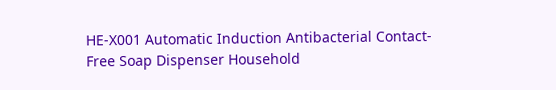HE-X001 Automatic Induction Antibacterial Contact-Free Soap Dispenser Household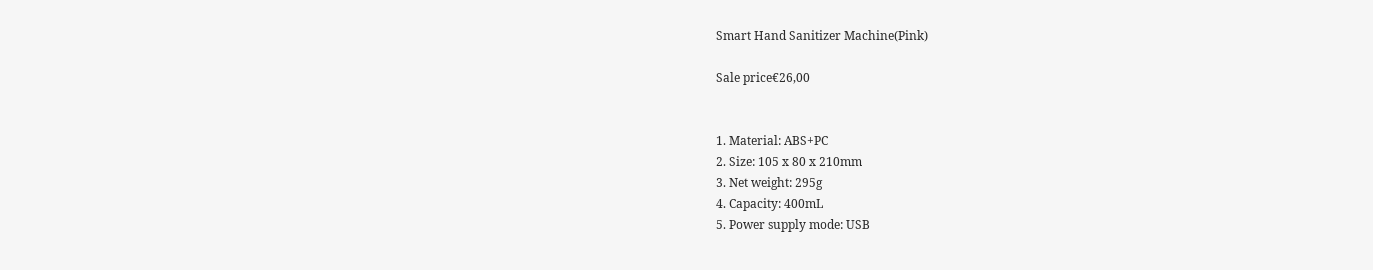Smart Hand Sanitizer Machine(Pink)

Sale price€26,00


1. Material: ABS+PC
2. Size: 105 x 80 x 210mm
3. Net weight: 295g
4. Capacity: 400mL
5. Power supply mode: USB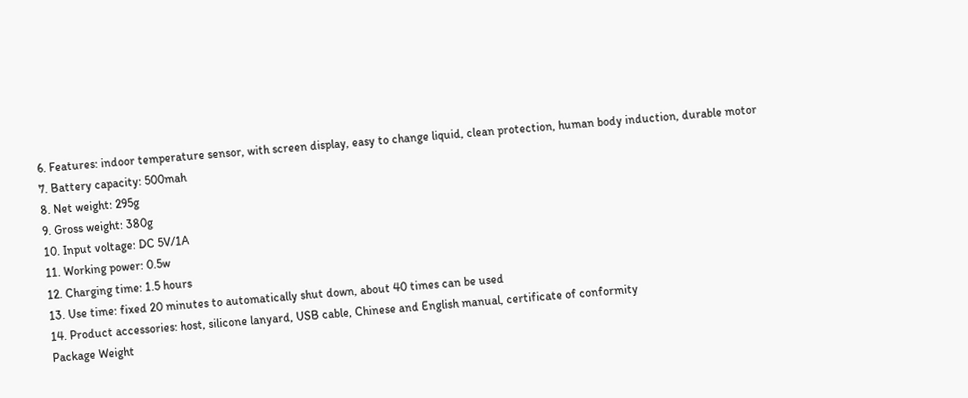6. Features: indoor temperature sensor, with screen display, easy to change liquid, clean protection, human body induction, durable motor
7. Battery capacity: 500mah
8. Net weight: 295g
9. Gross weight: 380g
10. Input voltage: DC 5V/1A
11. Working power: 0.5w
12. Charging time: 1.5 hours
13. Use time: fixed 20 minutes to automatically shut down, about 40 times can be used
14. Product accessories: host, silicone lanyard, USB cable, Chinese and English manual, certificate of conformity
Package Weight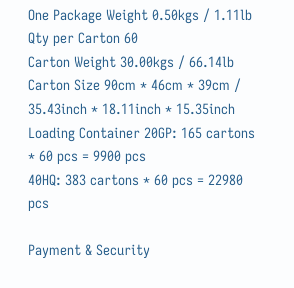One Package Weight 0.50kgs / 1.11lb
Qty per Carton 60
Carton Weight 30.00kgs / 66.14lb
Carton Size 90cm * 46cm * 39cm / 35.43inch * 18.11inch * 15.35inch
Loading Container 20GP: 165 cartons * 60 pcs = 9900 pcs
40HQ: 383 cartons * 60 pcs = 22980 pcs

Payment & Security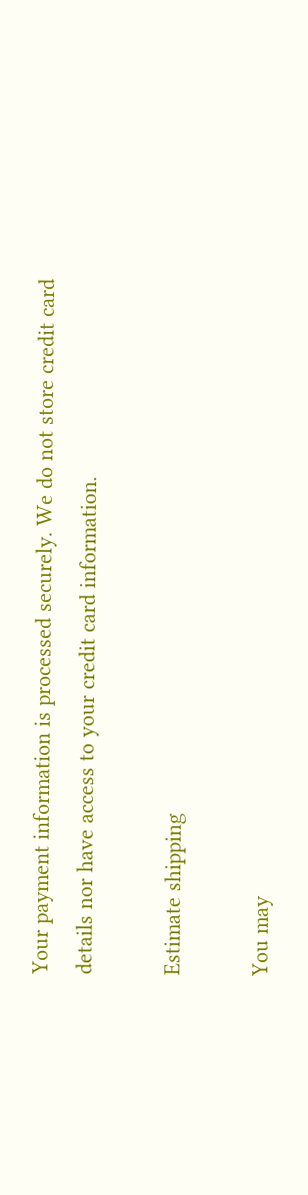Your payment information is processed securely. We do not store credit card details nor have access to your credit card information.

Estimate shipping

You may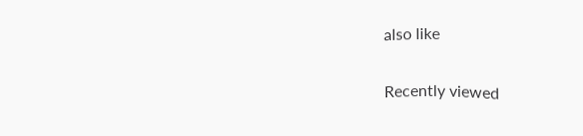also like

Recently viewed